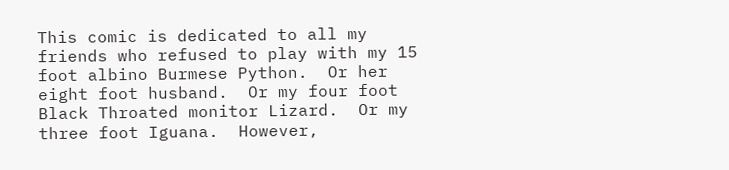This comic is dedicated to all my friends who refused to play with my 15 foot albino Burmese Python.  Or her eight foot husband.  Or my four foot Black Throated monitor Lizard.  Or my three foot Iguana.  However,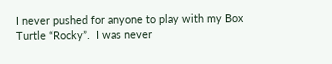I never pushed for anyone to play with my Box Turtle “Rocky”.  I was never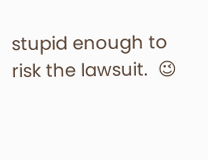stupid enough to risk the lawsuit.  😉